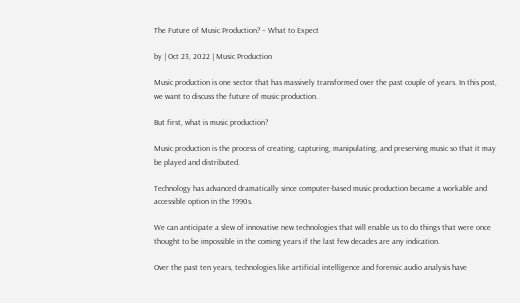The Future of Music Production? – What to Expect

by | Oct 23, 2022 | Music Production

Music production is one sector that has massively transformed over the past couple of years. In this post, we want to discuss the future of music production.

But first, what is music production?

Music production is the process of creating, capturing, manipulating, and preserving music so that it may be played and distributed.

Technology has advanced dramatically since computer-based music production became a workable and accessible option in the 1990s.

We can anticipate a slew of innovative new technologies that will enable us to do things that were once thought to be impossible in the coming years if the last few decades are any indication.

Over the past ten years, technologies like artificial intelligence and forensic audio analysis have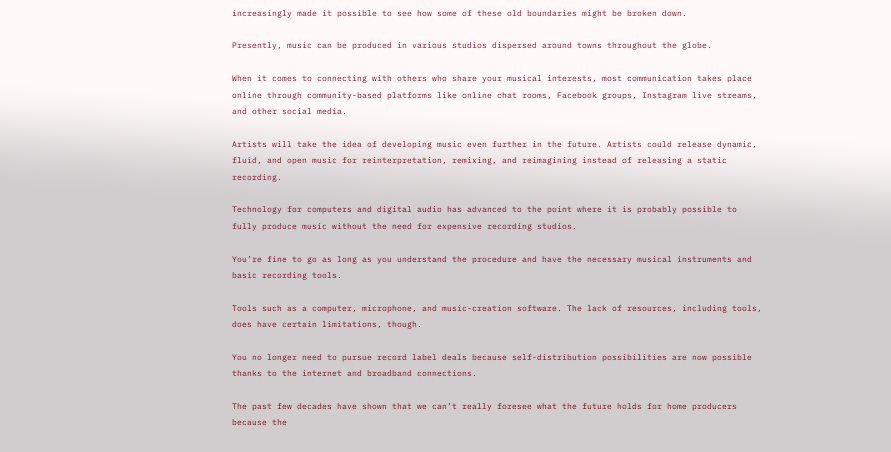increasingly made it possible to see how some of these old boundaries might be broken down.

Presently, music can be produced in various studios dispersed around towns throughout the globe.

When it comes to connecting with others who share your musical interests, most communication takes place online through community-based platforms like online chat rooms, Facebook groups, Instagram live streams, and other social media.

Artists will take the idea of developing music even further in the future. Artists could release dynamic, fluid, and open music for reinterpretation, remixing, and reimagining instead of releasing a static recording.

Technology for computers and digital audio has advanced to the point where it is probably possible to fully produce music without the need for expensive recording studios.

You’re fine to go as long as you understand the procedure and have the necessary musical instruments and basic recording tools.

Tools such as a computer, microphone, and music-creation software. The lack of resources, including tools, does have certain limitations, though.

You no longer need to pursue record label deals because self-distribution possibilities are now possible thanks to the internet and broadband connections.

The past few decades have shown that we can’t really foresee what the future holds for home producers because the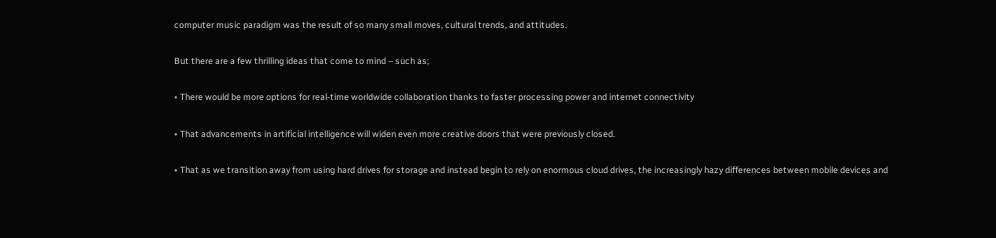computer music paradigm was the result of so many small moves, cultural trends, and attitudes.

But there are a few thrilling ideas that come to mind – such as;

• There would be more options for real-time worldwide collaboration thanks to faster processing power and internet connectivity

• That advancements in artificial intelligence will widen even more creative doors that were previously closed.

• That as we transition away from using hard drives for storage and instead begin to rely on enormous cloud drives, the increasingly hazy differences between mobile devices and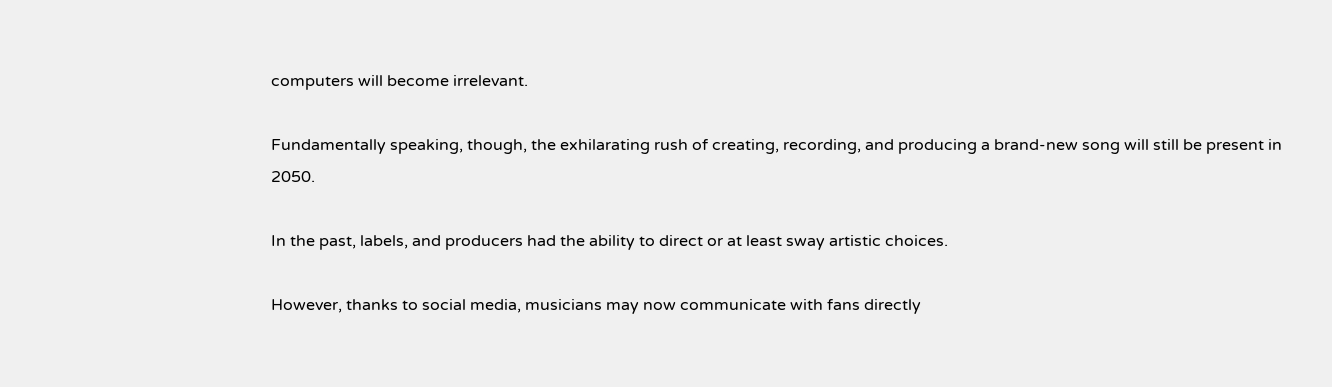computers will become irrelevant.

Fundamentally speaking, though, the exhilarating rush of creating, recording, and producing a brand-new song will still be present in 2050.

In the past, labels, and producers had the ability to direct or at least sway artistic choices.

However, thanks to social media, musicians may now communicate with fans directly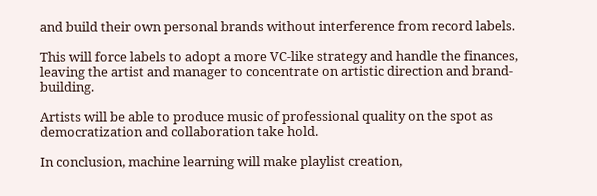and build their own personal brands without interference from record labels.

This will force labels to adopt a more VC-like strategy and handle the finances, leaving the artist and manager to concentrate on artistic direction and brand-building.

Artists will be able to produce music of professional quality on the spot as democratization and collaboration take hold.

In conclusion, machine learning will make playlist creation,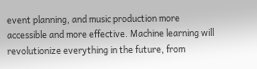event planning, and music production more accessible and more effective. Machine learning will revolutionize everything in the future, from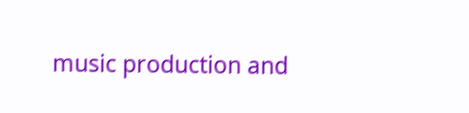music production and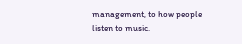management, to how people listen to music.